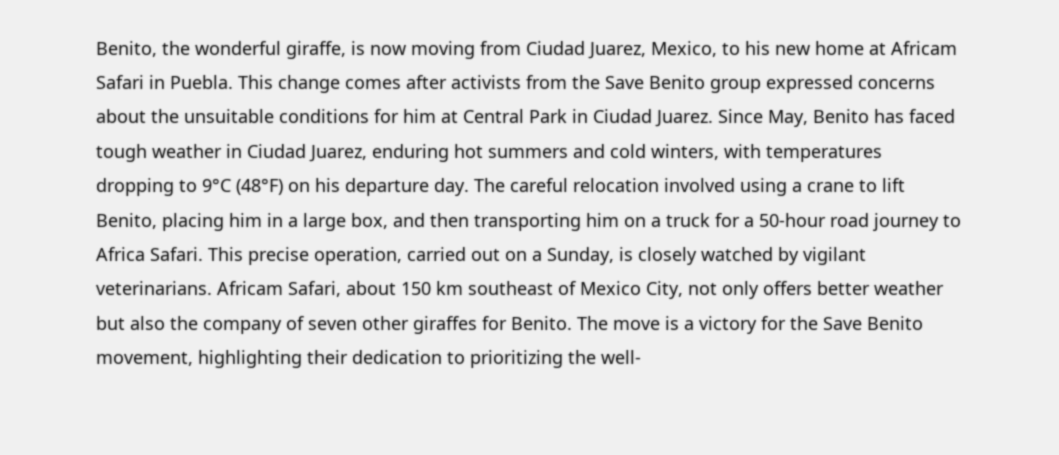Benito, the wonderful giraffe, is now moving from Ciudad Juarez, Mexico, to his new home at Africam Safari in Puebla. This change comes after activists from the Save Benito group expressed concerns about the unsuitable conditions for him at Central Park in Ciudad Juarez. Since May, Benito has faced tough weather in Ciudad Juarez, enduring hot summers and cold winters, with temperatures dropping to 9°C (48°F) on his departure day. The careful relocation involved using a crane to lift Benito, placing him in a large box, and then transporting him on a truck for a 50-hour road journey to Africa Safari. This precise operation, carried out on a Sunday, is closely watched by vigilant veterinarians. Africam Safari, about 150 km southeast of Mexico City, not only offers better weather but also the company of seven other giraffes for Benito. The move is a victory for the Save Benito movement, highlighting their dedication to prioritizing the well-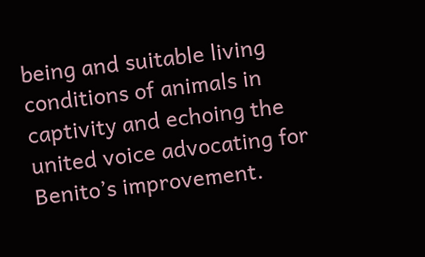being and suitable living conditions of animals in captivity and echoing the united voice advocating for Benito’s improvement.